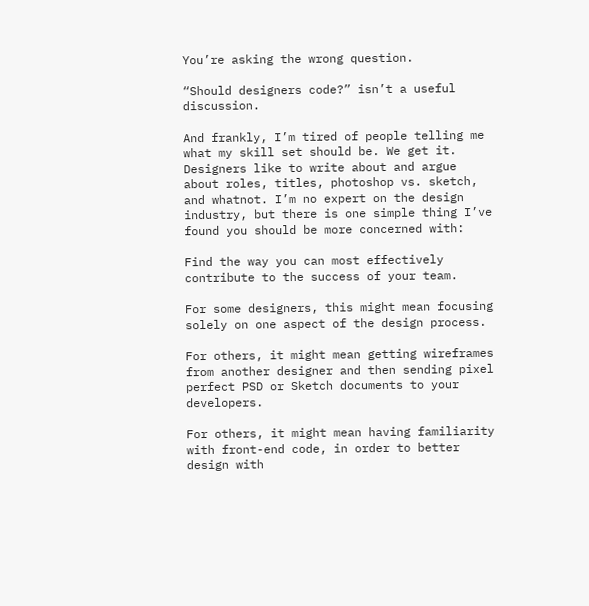You’re asking the wrong question.

“Should designers code?” isn’t a useful discussion.

And frankly, I’m tired of people telling me what my skill set should be. We get it. Designers like to write about and argue about roles, titles, photoshop vs. sketch, and whatnot. I’m no expert on the design industry, but there is one simple thing I’ve found you should be more concerned with:

Find the way you can most effectively contribute to the success of your team.

For some designers, this might mean focusing solely on one aspect of the design process.

For others, it might mean getting wireframes from another designer and then sending pixel perfect PSD or Sketch documents to your developers.

For others, it might mean having familiarity with front-end code, in order to better design with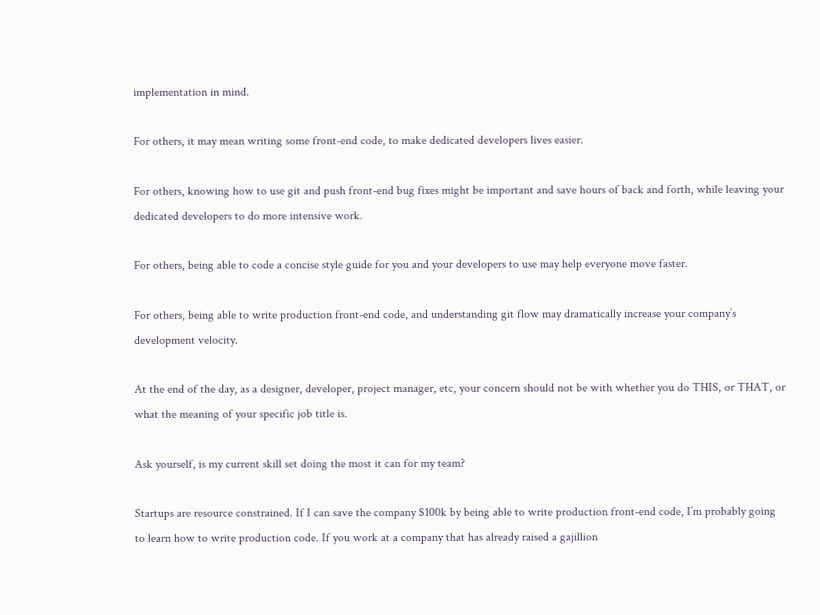implementation in mind.

For others, it may mean writing some front-end code, to make dedicated developers lives easier.

For others, knowing how to use git and push front-end bug fixes might be important and save hours of back and forth, while leaving your dedicated developers to do more intensive work.

For others, being able to code a concise style guide for you and your developers to use may help everyone move faster.

For others, being able to write production front-end code, and understanding git flow may dramatically increase your company’s development velocity.

At the end of the day, as a designer, developer, project manager, etc, your concern should not be with whether you do THIS, or THAT, or what the meaning of your specific job title is.

Ask yourself, is my current skill set doing the most it can for my team?

Startups are resource constrained. If I can save the company $100k by being able to write production front-end code, I’m probably going to learn how to write production code. If you work at a company that has already raised a gajillion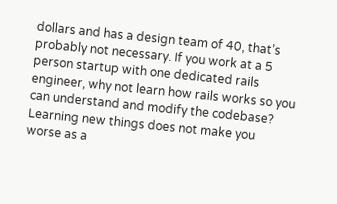dollars and has a design team of 40, that’s probably not necessary. If you work at a 5 person startup with one dedicated rails engineer, why not learn how rails works so you can understand and modify the codebase? Learning new things does not make you worse as a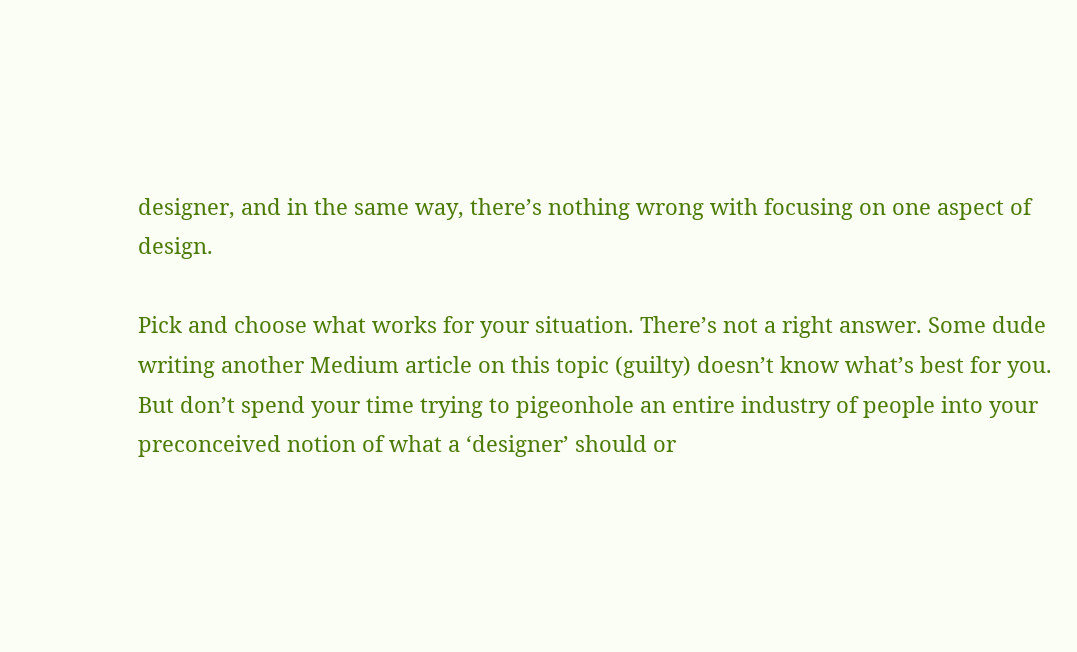designer, and in the same way, there’s nothing wrong with focusing on one aspect of design.

Pick and choose what works for your situation. There’s not a right answer. Some dude writing another Medium article on this topic (guilty) doesn’t know what’s best for you. But don’t spend your time trying to pigeonhole an entire industry of people into your preconceived notion of what a ‘designer’ should or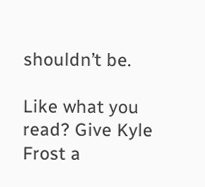shouldn’t be.

Like what you read? Give Kyle Frost a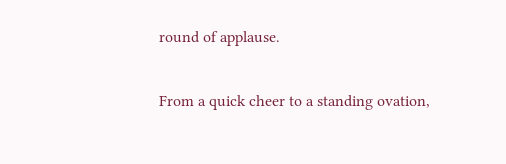round of applause.

From a quick cheer to a standing ovation,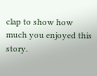clap to show how much you enjoyed this story.